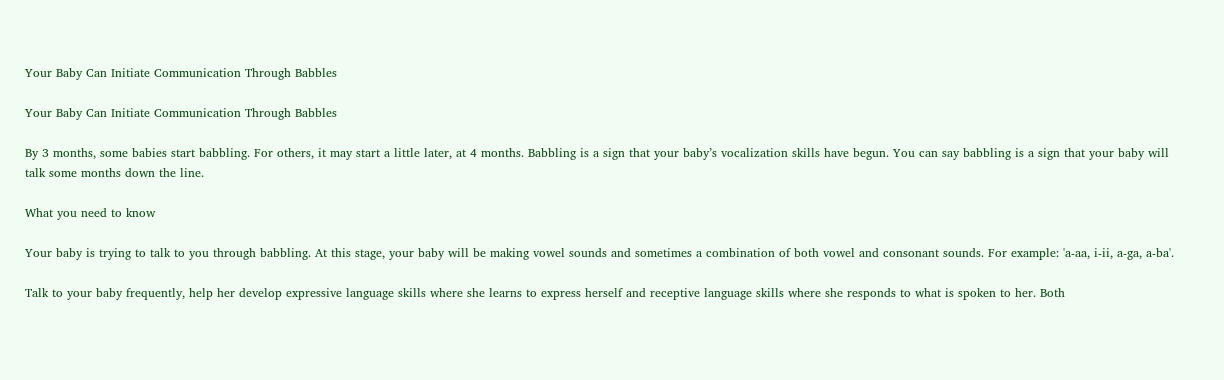Your Baby Can Initiate Communication Through Babbles

Your Baby Can Initiate Communication Through Babbles

By 3 months, some babies start babbling. For others, it may start a little later, at 4 months. Babbling is a sign that your baby’s vocalization skills have begun. You can say babbling is a sign that your baby will talk some months down the line.

What you need to know

Your baby is trying to talk to you through babbling. At this stage, your baby will be making vowel sounds and sometimes a combination of both vowel and consonant sounds. For example: 'a-aa, i-ii, a-ga, a-ba'.

Talk to your baby frequently, help her develop expressive language skills where she learns to express herself and receptive language skills where she responds to what is spoken to her. Both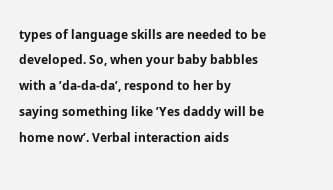types of language skills are needed to be developed. So, when your baby babbles with a ’da-da-da’, respond to her by saying something like ’Yes daddy will be home now’. Verbal interaction aids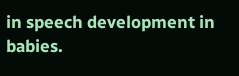in speech development in babies.